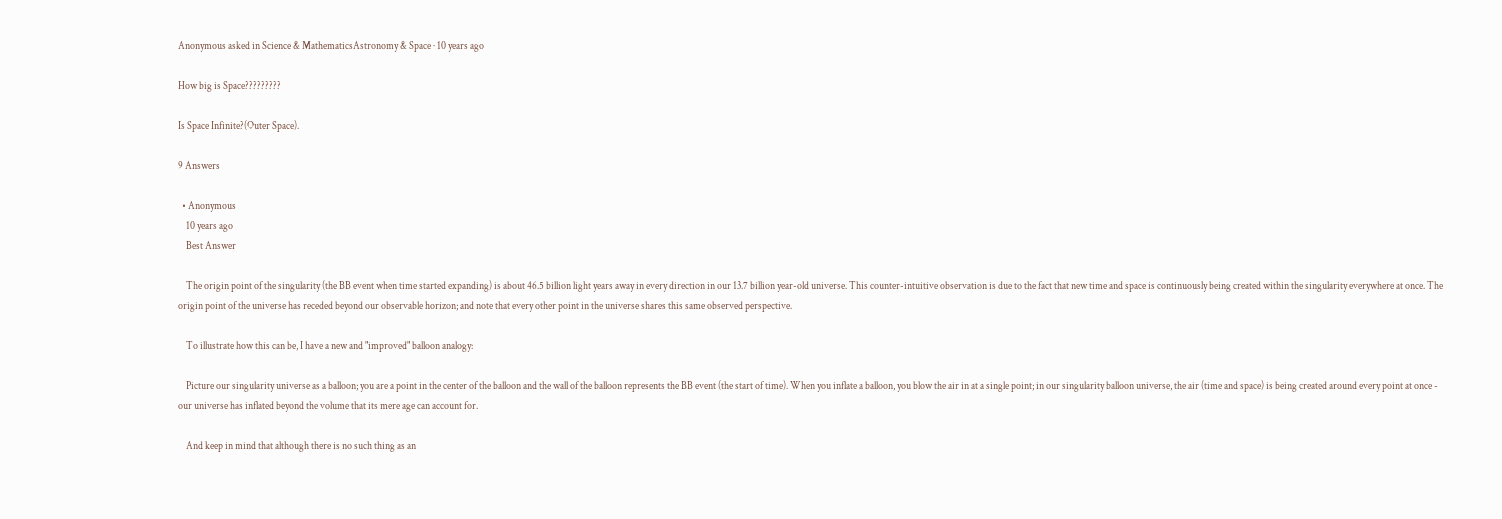Anonymous asked in Science & MathematicsAstronomy & Space · 10 years ago

How big is Space?????????

Is Space Infinite?(Outer Space).

9 Answers

  • Anonymous
    10 years ago
    Best Answer

    The origin point of the singularity (the BB event when time started expanding) is about 46.5 billion light years away in every direction in our 13.7 billion year-old universe. This counter-intuitive observation is due to the fact that new time and space is continuously being created within the singularity everywhere at once. The origin point of the universe has receded beyond our observable horizon; and note that every other point in the universe shares this same observed perspective.

    To illustrate how this can be, I have a new and "improved" balloon analogy:

    Picture our singularity universe as a balloon; you are a point in the center of the balloon and the wall of the balloon represents the BB event (the start of time). When you inflate a balloon, you blow the air in at a single point; in our singularity balloon universe, the air (time and space) is being created around every point at once - our universe has inflated beyond the volume that its mere age can account for.

    And keep in mind that although there is no such thing as an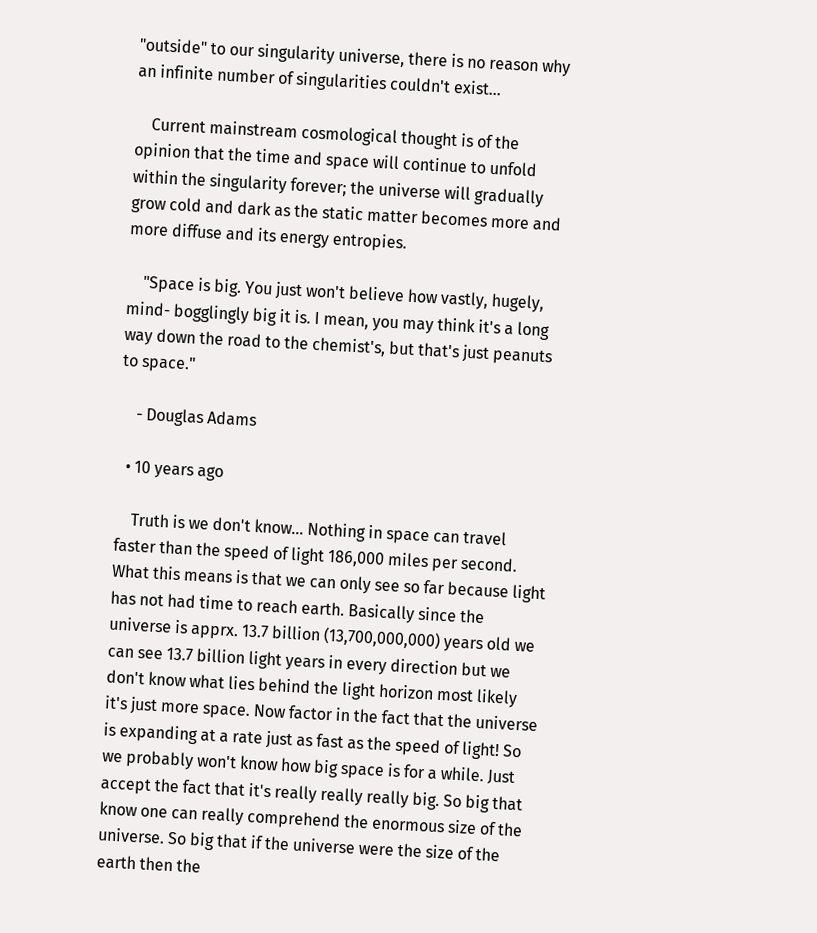"outside" to our singularity universe, there is no reason why an infinite number of singularities couldn't exist...

    Current mainstream cosmological thought is of the opinion that the time and space will continue to unfold within the singularity forever; the universe will gradually grow cold and dark as the static matter becomes more and more diffuse and its energy entropies.

    "Space is big. You just won't believe how vastly, hugely, mind- bogglingly big it is. I mean, you may think it's a long way down the road to the chemist's, but that's just peanuts to space."

    - Douglas Adams

  • 10 years ago

    Truth is we don't know... Nothing in space can travel faster than the speed of light 186,000 miles per second. What this means is that we can only see so far because light has not had time to reach earth. Basically since the universe is apprx. 13.7 billion (13,700,000,000) years old we can see 13.7 billion light years in every direction but we don't know what lies behind the light horizon most likely it's just more space. Now factor in the fact that the universe is expanding at a rate just as fast as the speed of light! So we probably won't know how big space is for a while. Just accept the fact that it's really really really big. So big that know one can really comprehend the enormous size of the universe. So big that if the universe were the size of the earth then the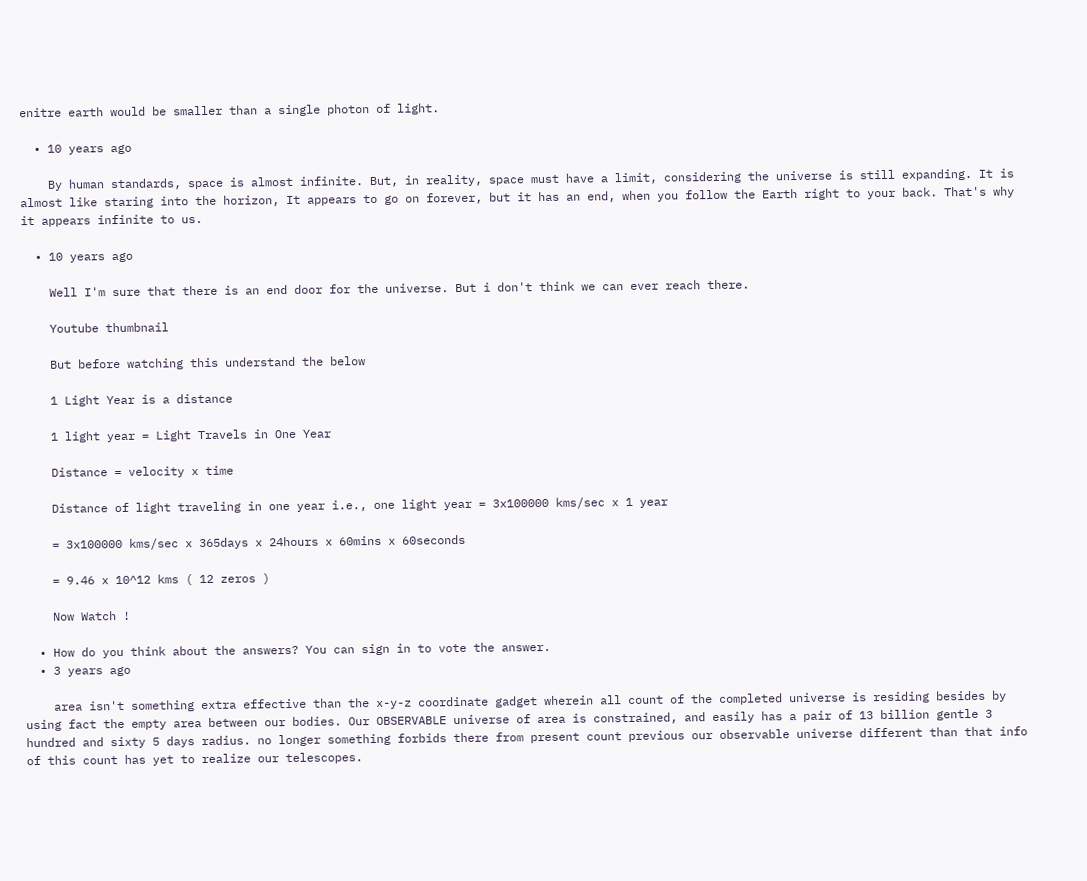enitre earth would be smaller than a single photon of light.

  • 10 years ago

    By human standards, space is almost infinite. But, in reality, space must have a limit, considering the universe is still expanding. It is almost like staring into the horizon, It appears to go on forever, but it has an end, when you follow the Earth right to your back. That's why it appears infinite to us.

  • 10 years ago

    Well I'm sure that there is an end door for the universe. But i don't think we can ever reach there.

    Youtube thumbnail

    But before watching this understand the below

    1 Light Year is a distance

    1 light year = Light Travels in One Year

    Distance = velocity x time

    Distance of light traveling in one year i.e., one light year = 3x100000 kms/sec x 1 year

    = 3x100000 kms/sec x 365days x 24hours x 60mins x 60seconds

    = 9.46 x 10^12 kms ( 12 zeros )

    Now Watch !

  • How do you think about the answers? You can sign in to vote the answer.
  • 3 years ago

    area isn't something extra effective than the x-y-z coordinate gadget wherein all count of the completed universe is residing besides by using fact the empty area between our bodies. Our OBSERVABLE universe of area is constrained, and easily has a pair of 13 billion gentle 3 hundred and sixty 5 days radius. no longer something forbids there from present count previous our observable universe different than that info of this count has yet to realize our telescopes.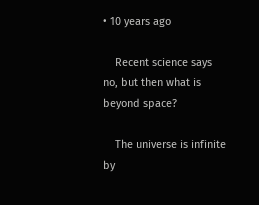• 10 years ago

    Recent science says no, but then what is beyond space?

    The universe is infinite by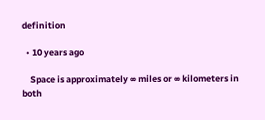definition

  • 10 years ago

    Space is approximately ∞ miles or ∞ kilometers in both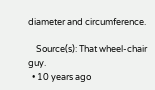diameter and circumference.

    Source(s): That wheel-chair guy.
  • 10 years ago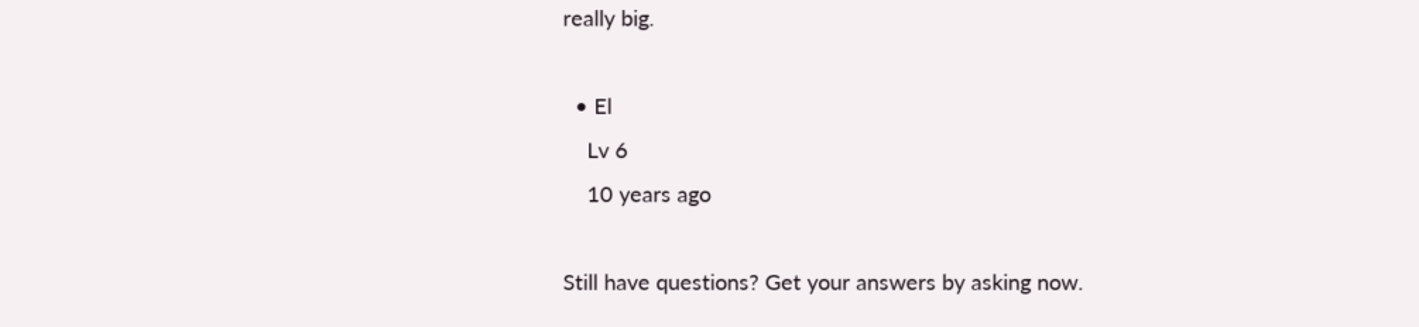really big.

  • El
    Lv 6
    10 years ago

Still have questions? Get your answers by asking now.